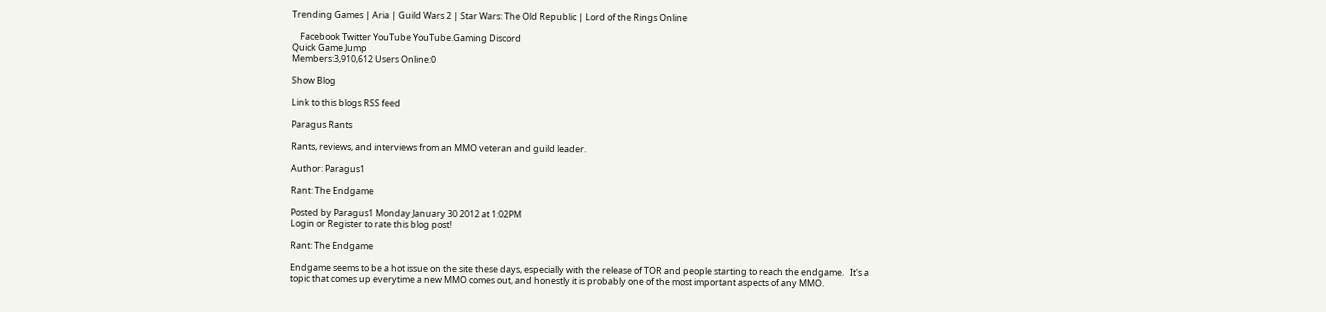Trending Games | Aria | Guild Wars 2 | Star Wars: The Old Republic | Lord of the Rings Online

    Facebook Twitter YouTube YouTube.Gaming Discord
Quick Game Jump
Members:3,910,612 Users Online:0

Show Blog

Link to this blogs RSS feed

Paragus Rants

Rants, reviews, and interviews from an MMO veteran and guild leader.

Author: Paragus1

Rant: The Endgame

Posted by Paragus1 Monday January 30 2012 at 1:02PM
Login or Register to rate this blog post!

Rant: The Endgame

Endgame seems to be a hot issue on the site these days, especially with the release of TOR and people starting to reach the endgame.   It's a topic that comes up everytime a new MMO comes out, and honestly it is probably one of the most important aspects of any MMO.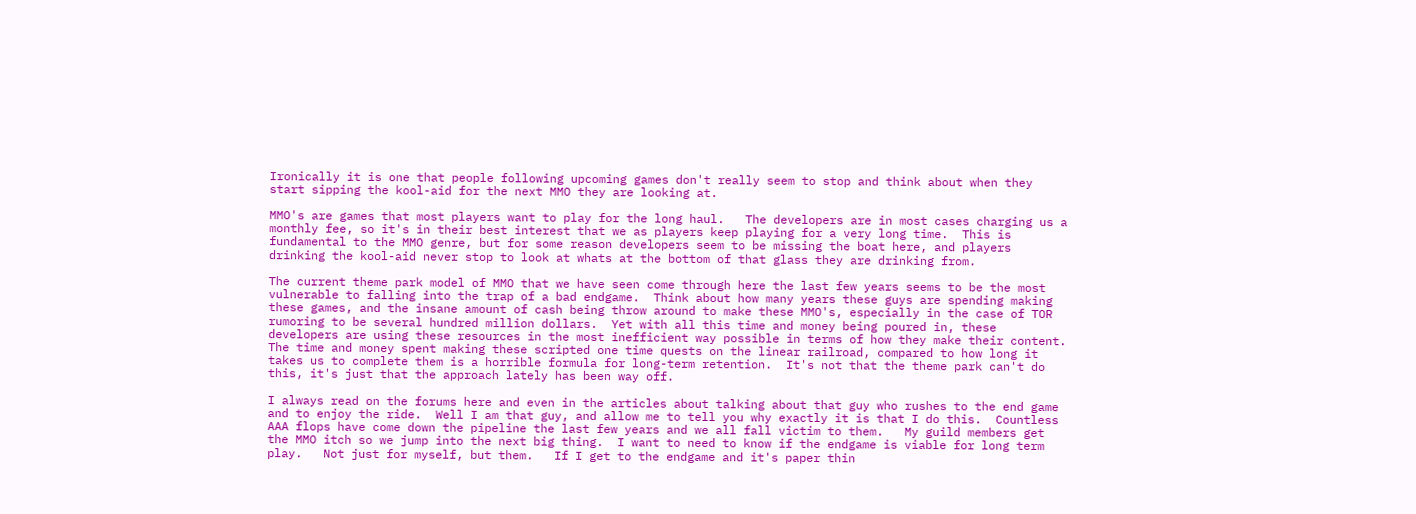Ironically it is one that people following upcoming games don't really seem to stop and think about when they start sipping the kool-aid for the next MMO they are looking at.

MMO's are games that most players want to play for the long haul.   The developers are in most cases charging us a monthly fee, so it's in their best interest that we as players keep playing for a very long time.  This is fundamental to the MMO genre, but for some reason developers seem to be missing the boat here, and players drinking the kool-aid never stop to look at whats at the bottom of that glass they are drinking from.

The current theme park model of MMO that we have seen come through here the last few years seems to be the most vulnerable to falling into the trap of a bad endgame.  Think about how many years these guys are spending making these games, and the insane amount of cash being throw around to make these MMO's, especially in the case of TOR rumoring to be several hundred million dollars.  Yet with all this time and money being poured in, these developers are using these resources in the most inefficient way possible in terms of how they make their content.   The time and money spent making these scripted one time quests on the linear railroad, compared to how long it takes us to complete them is a horrible formula for long-term retention.  It's not that the theme park can't do this, it's just that the approach lately has been way off.

I always read on the forums here and even in the articles about talking about that guy who rushes to the end game and to enjoy the ride.  Well I am that guy, and allow me to tell you why exactly it is that I do this.  Countless AAA flops have come down the pipeline the last few years and we all fall victim to them.   My guild members get the MMO itch so we jump into the next big thing.  I want to need to know if the endgame is viable for long term play.   Not just for myself, but them.   If I get to the endgame and it's paper thin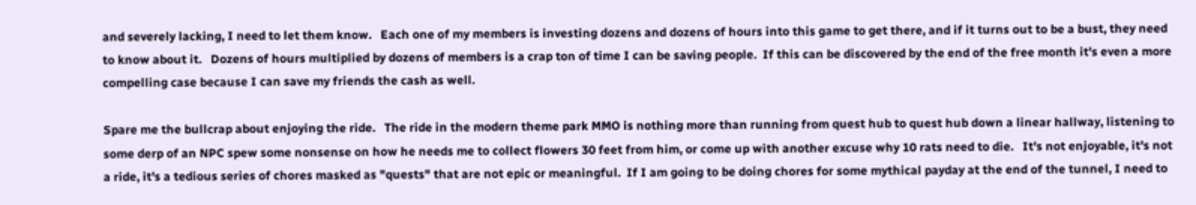and severely lacking, I need to let them know.   Each one of my members is investing dozens and dozens of hours into this game to get there, and if it turns out to be a bust, they need to know about it.   Dozens of hours multiplied by dozens of members is a crap ton of time I can be saving people.  If this can be discovered by the end of the free month it's even a more compelling case because I can save my friends the cash as well.

Spare me the bullcrap about enjoying the ride.   The ride in the modern theme park MMO is nothing more than running from quest hub to quest hub down a linear hallway, listening to some derp of an NPC spew some nonsense on how he needs me to collect flowers 30 feet from him, or come up with another excuse why 10 rats need to die.   It's not enjoyable, it's not a ride, it's a tedious series of chores masked as "quests" that are not epic or meaningful.  If I am going to be doing chores for some mythical payday at the end of the tunnel, I need to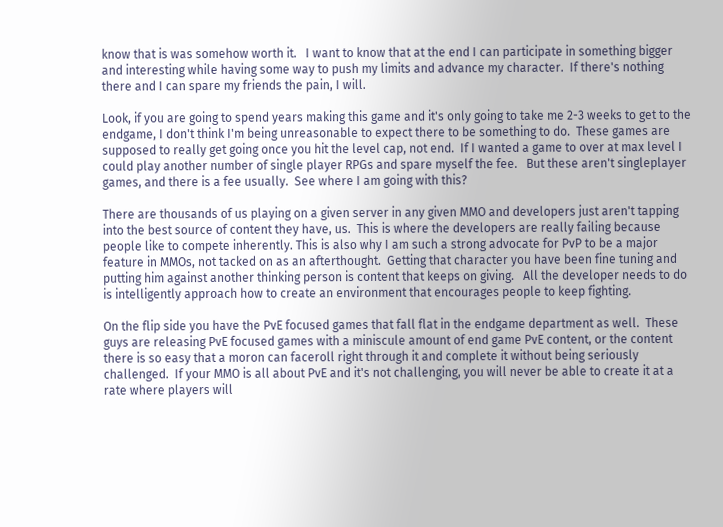know that is was somehow worth it.   I want to know that at the end I can participate in something bigger and interesting while having some way to push my limits and advance my character.  If there's nothing there and I can spare my friends the pain, I will.

Look, if you are going to spend years making this game and it's only going to take me 2-3 weeks to get to the endgame, I don't think I'm being unreasonable to expect there to be something to do.  These games are supposed to really get going once you hit the level cap, not end.  If I wanted a game to over at max level I could play another number of single player RPGs and spare myself the fee.   But these aren't singleplayer games, and there is a fee usually.  See where I am going with this?

There are thousands of us playing on a given server in any given MMO and developers just aren't tapping into the best source of content they have, us.  This is where the developers are really failing because people like to compete inherently. This is also why I am such a strong advocate for PvP to be a major feature in MMOs, not tacked on as an afterthought.  Getting that character you have been fine tuning and putting him against another thinking person is content that keeps on giving.   All the developer needs to do is intelligently approach how to create an environment that encourages people to keep fighting.

On the flip side you have the PvE focused games that fall flat in the endgame department as well.  These guys are releasing PvE focused games with a miniscule amount of end game PvE content, or the content there is so easy that a moron can faceroll right through it and complete it without being seriously challenged.  If your MMO is all about PvE and it's not challenging, you will never be able to create it at a rate where players will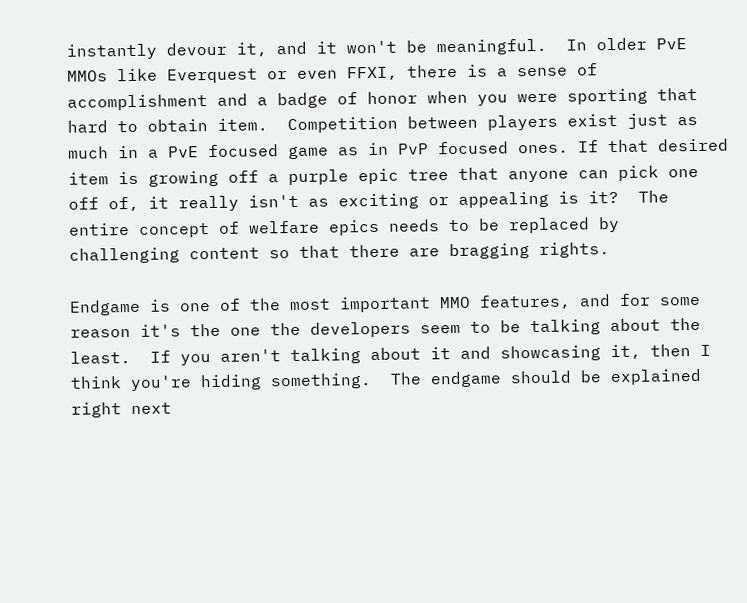instantly devour it, and it won't be meaningful.  In older PvE MMOs like Everquest or even FFXI, there is a sense of accomplishment and a badge of honor when you were sporting that hard to obtain item.  Competition between players exist just as much in a PvE focused game as in PvP focused ones. If that desired item is growing off a purple epic tree that anyone can pick one off of, it really isn't as exciting or appealing is it?  The entire concept of welfare epics needs to be replaced by challenging content so that there are bragging rights.

Endgame is one of the most important MMO features, and for some reason it's the one the developers seem to be talking about the least.  If you aren't talking about it and showcasing it, then I think you're hiding something.  The endgame should be explained right next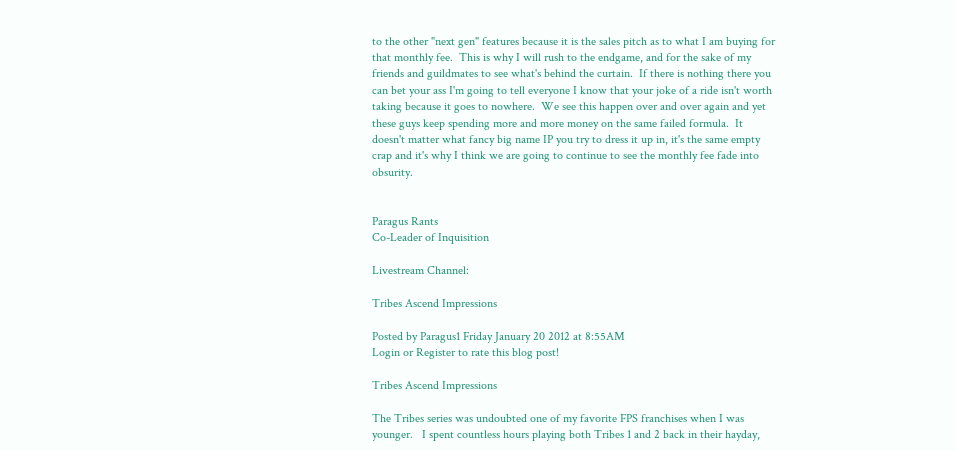to the other "next gen" features because it is the sales pitch as to what I am buying for that monthly fee.  This is why I will rush to the endgame, and for the sake of my friends and guildmates to see what's behind the curtain.  If there is nothing there you can bet your ass I'm going to tell everyone I know that your joke of a ride isn't worth taking because it goes to nowhere.  We see this happen over and over again and yet these guys keep spending more and more money on the same failed formula.  It doesn't matter what fancy big name IP you try to dress it up in, it's the same empty crap and it's why I think we are going to continue to see the monthly fee fade into obsurity.


Paragus Rants
Co-Leader of Inquisition

Livestream Channel:

Tribes Ascend Impressions

Posted by Paragus1 Friday January 20 2012 at 8:55AM
Login or Register to rate this blog post!

Tribes Ascend Impressions

The Tribes series was undoubted one of my favorite FPS franchises when I was younger.   I spent countless hours playing both Tribes 1 and 2 back in their hayday,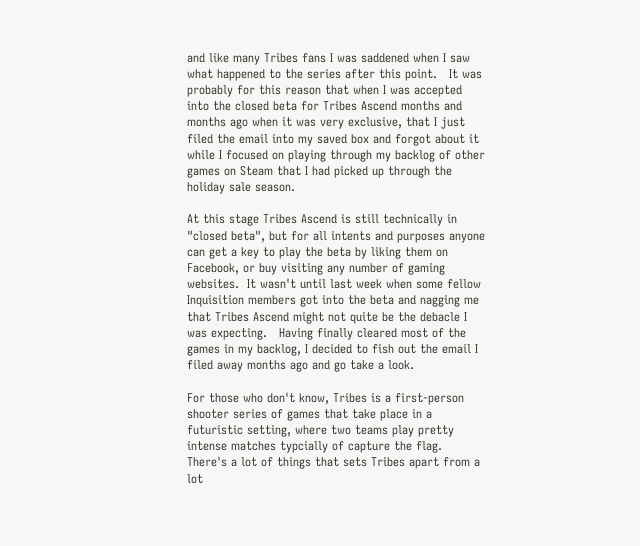and like many Tribes fans I was saddened when I saw what happened to the series after this point.   It was probably for this reason that when I was accepted into the closed beta for Tribes Ascend months and months ago when it was very exclusive, that I just filed the email into my saved box and forgot about it while I focused on playing through my backlog of other games on Steam that I had picked up through the holiday sale season.

At this stage Tribes Ascend is still technically in "closed beta", but for all intents and purposes anyone can get a key to play the beta by liking them on Facebook, or buy visiting any number of gaming websites.  It wasn't until last week when some fellow Inquisition members got into the beta and nagging me that Tribes Ascend might not quite be the debacle I was expecting.   Having finally cleared most of the games in my backlog, I decided to fish out the email I filed away months ago and go take a look.

For those who don't know, Tribes is a first-person shooter series of games that take place in a futuristic setting, where two teams play pretty intense matches typcially of capture the flag.   There's a lot of things that sets Tribes apart from a lot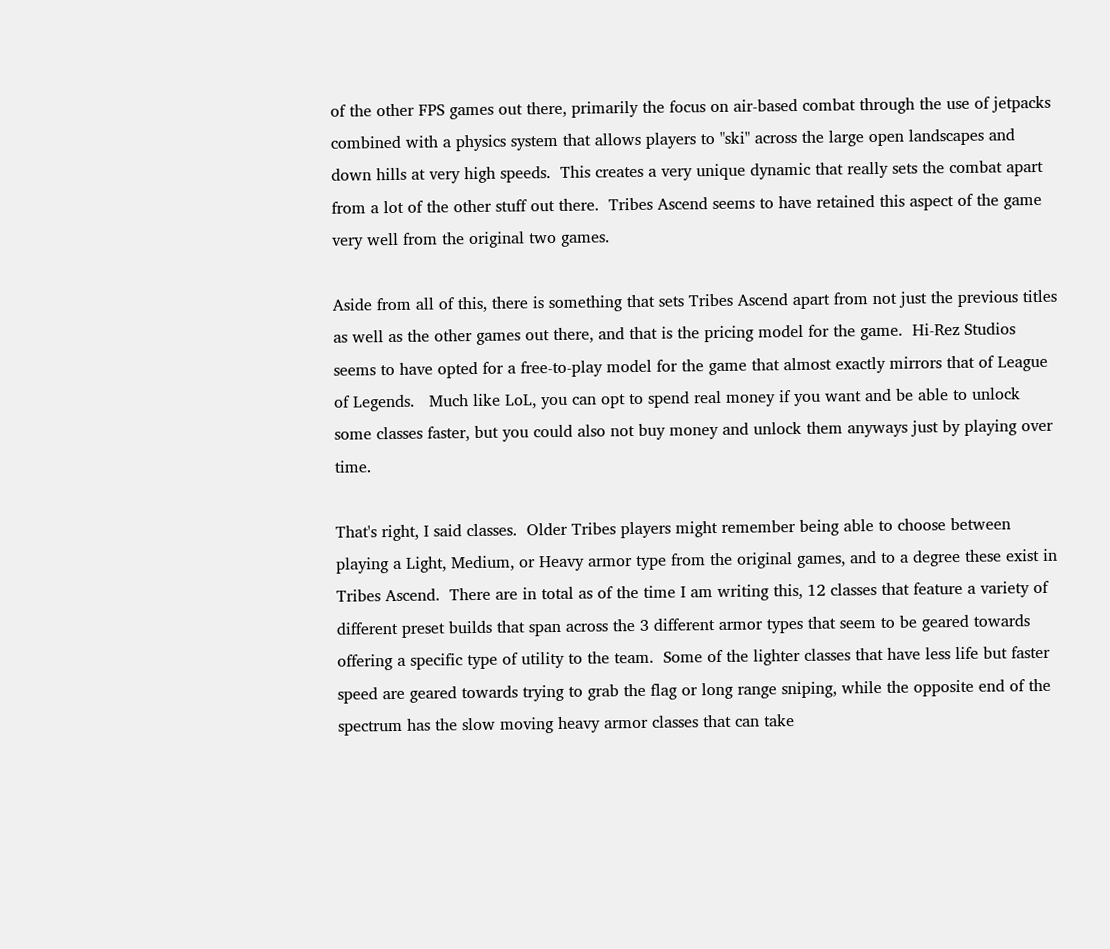of the other FPS games out there, primarily the focus on air-based combat through the use of jetpacks combined with a physics system that allows players to "ski" across the large open landscapes and down hills at very high speeds.  This creates a very unique dynamic that really sets the combat apart from a lot of the other stuff out there.  Tribes Ascend seems to have retained this aspect of the game very well from the original two games.

Aside from all of this, there is something that sets Tribes Ascend apart from not just the previous titles as well as the other games out there, and that is the pricing model for the game.  Hi-Rez Studios seems to have opted for a free-to-play model for the game that almost exactly mirrors that of League of Legends.   Much like LoL, you can opt to spend real money if you want and be able to unlock some classes faster, but you could also not buy money and unlock them anyways just by playing over time.

That's right, I said classes.  Older Tribes players might remember being able to choose between playing a Light, Medium, or Heavy armor type from the original games, and to a degree these exist in Tribes Ascend.  There are in total as of the time I am writing this, 12 classes that feature a variety of different preset builds that span across the 3 different armor types that seem to be geared towards offering a specific type of utility to the team.  Some of the lighter classes that have less life but faster speed are geared towards trying to grab the flag or long range sniping, while the opposite end of the spectrum has the slow moving heavy armor classes that can take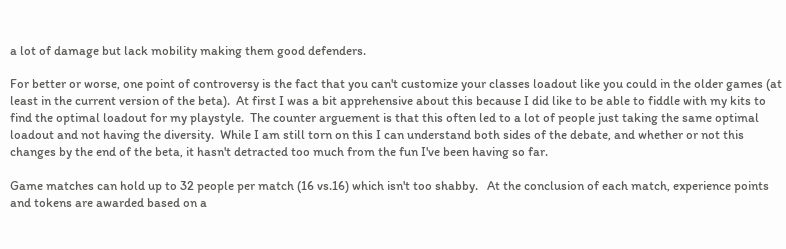a lot of damage but lack mobility making them good defenders.

For better or worse, one point of controversy is the fact that you can't customize your classes loadout like you could in the older games (at least in the current version of the beta).  At first I was a bit apprehensive about this because I did like to be able to fiddle with my kits to find the optimal loadout for my playstyle.  The counter arguement is that this often led to a lot of people just taking the same optimal loadout and not having the diversity.  While I am still torn on this I can understand both sides of the debate, and whether or not this changes by the end of the beta, it hasn't detracted too much from the fun I've been having so far.

Game matches can hold up to 32 people per match (16 vs.16) which isn't too shabby.   At the conclusion of each match, experience points and tokens are awarded based on a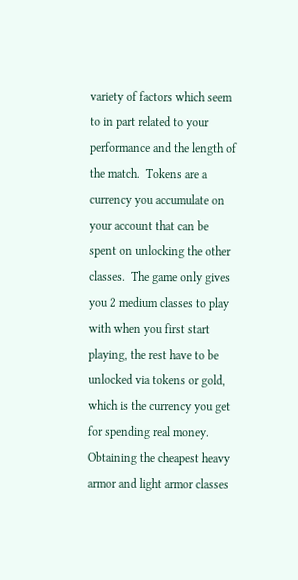variety of factors which seem to in part related to your performance and the length of the match.  Tokens are a currency you accumulate on your account that can be spent on unlocking the other classes.  The game only gives you 2 medium classes to play with when you first start playing, the rest have to be unlocked via tokens or gold, which is the currency you get for spending real money.  Obtaining the cheapest heavy armor and light armor classes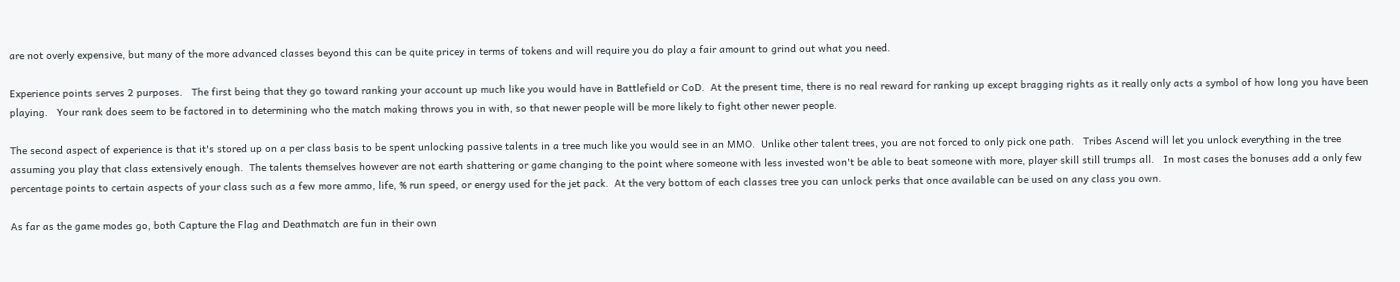are not overly expensive, but many of the more advanced classes beyond this can be quite pricey in terms of tokens and will require you do play a fair amount to grind out what you need.

Experience points serves 2 purposes.   The first being that they go toward ranking your account up much like you would have in Battlefield or CoD.  At the present time, there is no real reward for ranking up except bragging rights as it really only acts a symbol of how long you have been playing.   Your rank does seem to be factored in to determining who the match making throws you in with, so that newer people will be more likely to fight other newer people.

The second aspect of experience is that it's stored up on a per class basis to be spent unlocking passive talents in a tree much like you would see in an MMO.  Unlike other talent trees, you are not forced to only pick one path.   Tribes Ascend will let you unlock everything in the tree assuming you play that class extensively enough.  The talents themselves however are not earth shattering or game changing to the point where someone with less invested won't be able to beat someone with more, player skill still trumps all.   In most cases the bonuses add a only few percentage points to certain aspects of your class such as a few more ammo, life, % run speed, or energy used for the jet pack.  At the very bottom of each classes tree you can unlock perks that once available can be used on any class you own.

As far as the game modes go, both Capture the Flag and Deathmatch are fun in their own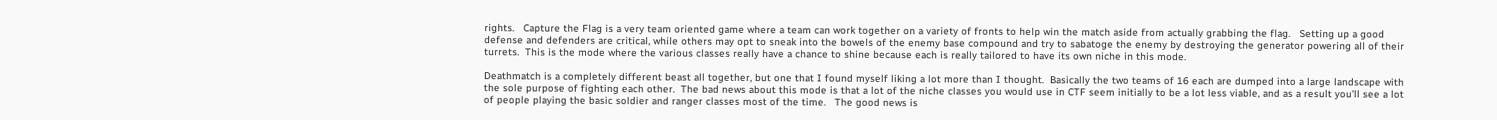rights.   Capture the Flag is a very team oriented game where a team can work together on a variety of fronts to help win the match aside from actually grabbing the flag.   Setting up a good defense and defenders are critical, while others may opt to sneak into the bowels of the enemy base compound and try to sabatoge the enemy by destroying the generator powering all of their turrets.  This is the mode where the various classes really have a chance to shine because each is really tailored to have its own niche in this mode.

Deathmatch is a completely different beast all together, but one that I found myself liking a lot more than I thought.  Basically the two teams of 16 each are dumped into a large landscape with the sole purpose of fighting each other.  The bad news about this mode is that a lot of the niche classes you would use in CTF seem initially to be a lot less viable, and as a result you'll see a lot of people playing the basic soldier and ranger classes most of the time.   The good news is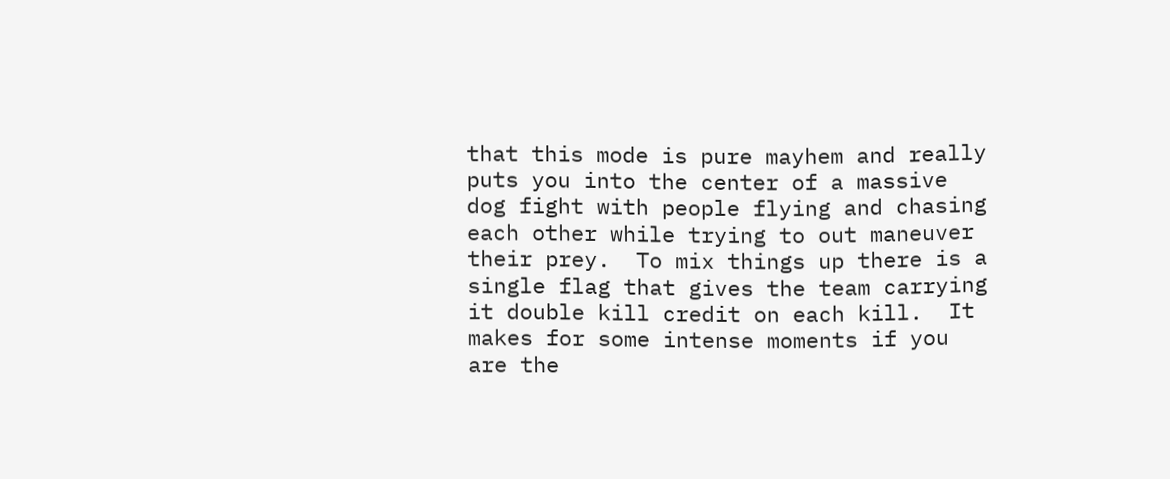that this mode is pure mayhem and really puts you into the center of a massive dog fight with people flying and chasing each other while trying to out maneuver their prey.  To mix things up there is a single flag that gives the team carrying it double kill credit on each kill.  It makes for some intense moments if you are the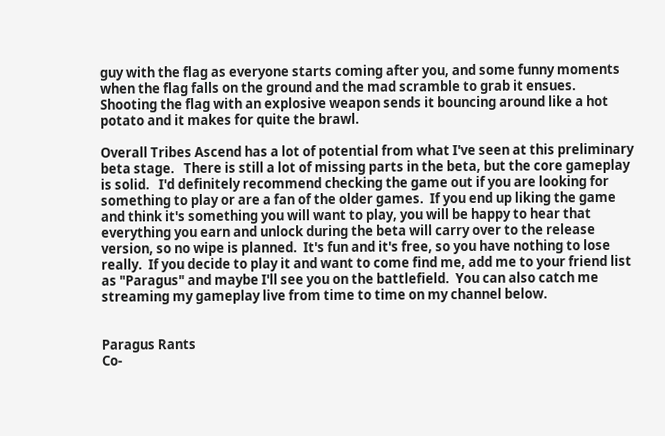guy with the flag as everyone starts coming after you, and some funny moments when the flag falls on the ground and the mad scramble to grab it ensues.   Shooting the flag with an explosive weapon sends it bouncing around like a hot potato and it makes for quite the brawl.

Overall Tribes Ascend has a lot of potential from what I've seen at this preliminary beta stage.   There is still a lot of missing parts in the beta, but the core gameplay is solid.   I'd definitely recommend checking the game out if you are looking for something to play or are a fan of the older games.  If you end up liking the game and think it's something you will want to play, you will be happy to hear that everything you earn and unlock during the beta will carry over to the release version, so no wipe is planned.  It's fun and it's free, so you have nothing to lose really.  If you decide to play it and want to come find me, add me to your friend list as "Paragus" and maybe I'll see you on the battlefield.  You can also catch me streaming my gameplay live from time to time on my channel below.


Paragus Rants
Co-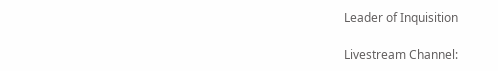Leader of Inquisition

Livestream Channel: